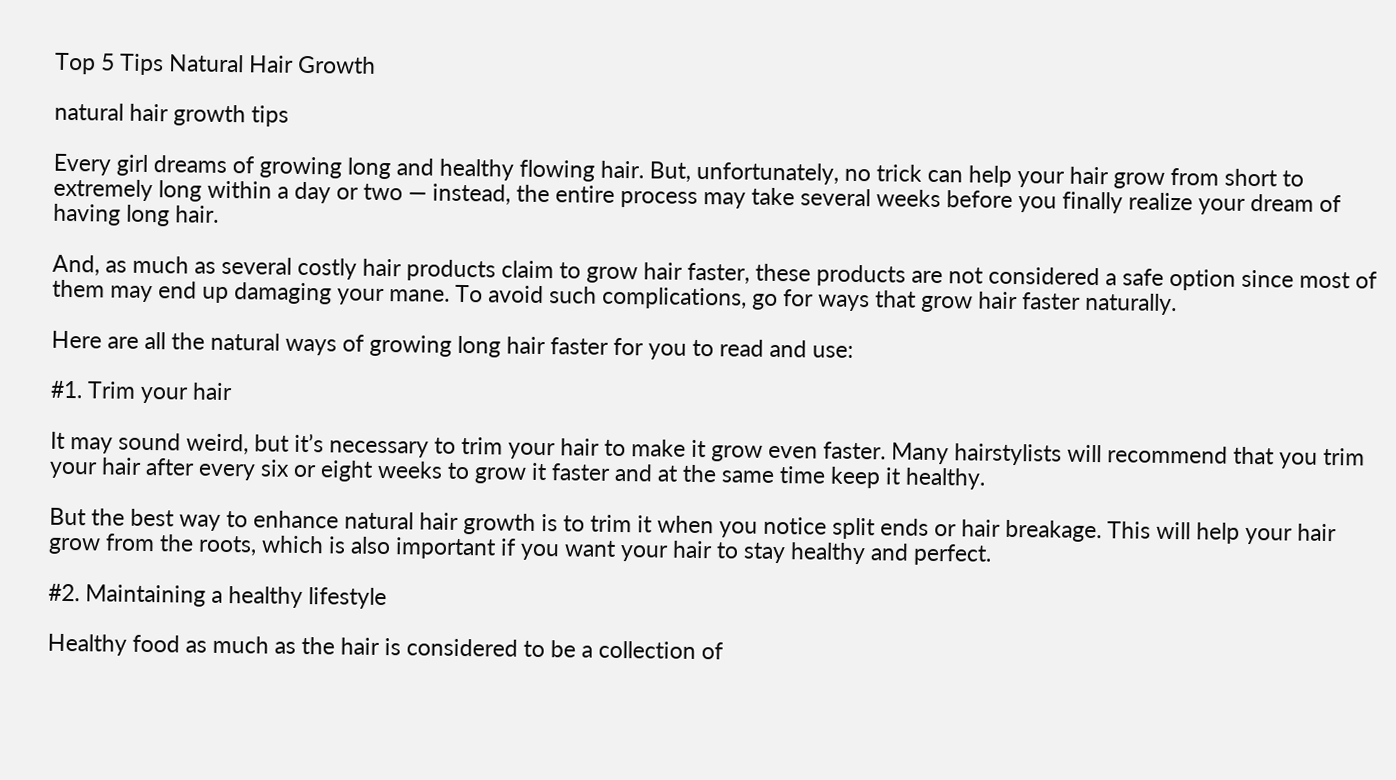Top 5 Tips Natural Hair Growth

natural hair growth tips

Every girl dreams of growing long and healthy flowing hair. But, unfortunately, no trick can help your hair grow from short to extremely long within a day or two — instead, the entire process may take several weeks before you finally realize your dream of having long hair.

And, as much as several costly hair products claim to grow hair faster, these products are not considered a safe option since most of them may end up damaging your mane. To avoid such complications, go for ways that grow hair faster naturally.

Here are all the natural ways of growing long hair faster for you to read and use:

#1. Trim your hair

It may sound weird, but it’s necessary to trim your hair to make it grow even faster. Many hairstylists will recommend that you trim your hair after every six or eight weeks to grow it faster and at the same time keep it healthy.

But the best way to enhance natural hair growth is to trim it when you notice split ends or hair breakage. This will help your hair grow from the roots, which is also important if you want your hair to stay healthy and perfect.

#2. Maintaining a healthy lifestyle

Healthy food as much as the hair is considered to be a collection of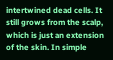intertwined dead cells. It still grows from the scalp, which is just an extension of the skin. In simple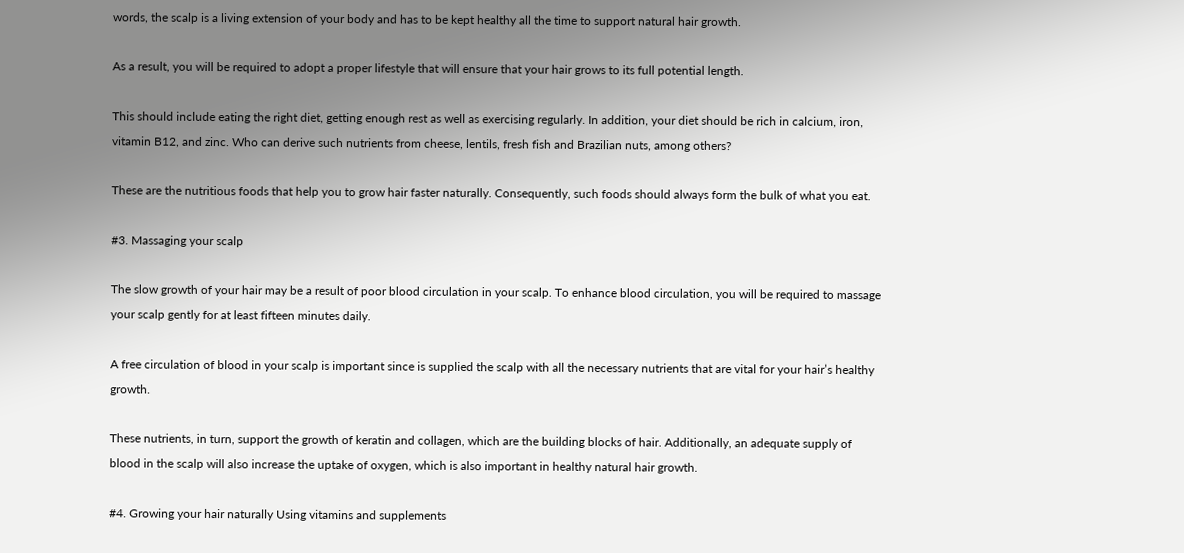words, the scalp is a living extension of your body and has to be kept healthy all the time to support natural hair growth.

As a result, you will be required to adopt a proper lifestyle that will ensure that your hair grows to its full potential length.

This should include eating the right diet, getting enough rest as well as exercising regularly. In addition, your diet should be rich in calcium, iron, vitamin B12, and zinc. Who can derive such nutrients from cheese, lentils, fresh fish and Brazilian nuts, among others?

These are the nutritious foods that help you to grow hair faster naturally. Consequently, such foods should always form the bulk of what you eat.

#3. Massaging your scalp

The slow growth of your hair may be a result of poor blood circulation in your scalp. To enhance blood circulation, you will be required to massage your scalp gently for at least fifteen minutes daily.

A free circulation of blood in your scalp is important since is supplied the scalp with all the necessary nutrients that are vital for your hair’s healthy growth.

These nutrients, in turn, support the growth of keratin and collagen, which are the building blocks of hair. Additionally, an adequate supply of blood in the scalp will also increase the uptake of oxygen, which is also important in healthy natural hair growth.

#4. Growing your hair naturally Using vitamins and supplements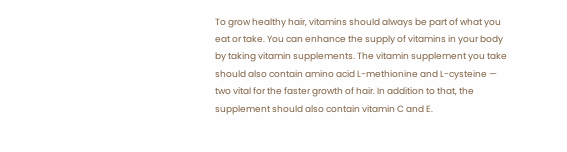To grow healthy hair, vitamins should always be part of what you eat or take. You can enhance the supply of vitamins in your body by taking vitamin supplements. The vitamin supplement you take should also contain amino acid L-methionine and L-cysteine — two vital for the faster growth of hair. In addition to that, the supplement should also contain vitamin C and E.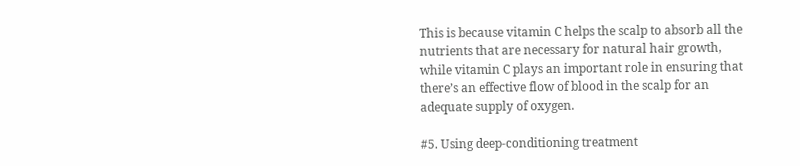This is because vitamin C helps the scalp to absorb all the nutrients that are necessary for natural hair growth, while vitamin C plays an important role in ensuring that there’s an effective flow of blood in the scalp for an adequate supply of oxygen.

#5. Using deep-conditioning treatment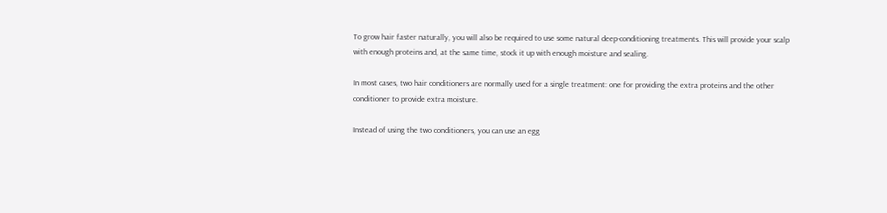To grow hair faster naturally, you will also be required to use some natural deep-conditioning treatments. This will provide your scalp with enough proteins and, at the same time, stock it up with enough moisture and sealing.

In most cases, two hair conditioners are normally used for a single treatment: one for providing the extra proteins and the other conditioner to provide extra moisture.

Instead of using the two conditioners, you can use an egg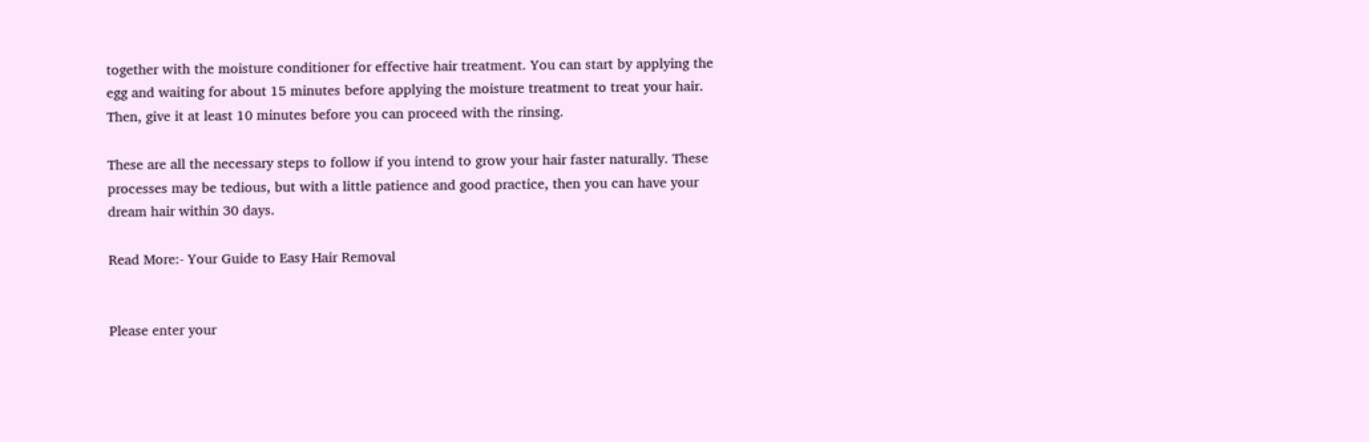together with the moisture conditioner for effective hair treatment. You can start by applying the egg and waiting for about 15 minutes before applying the moisture treatment to treat your hair. Then, give it at least 10 minutes before you can proceed with the rinsing.

These are all the necessary steps to follow if you intend to grow your hair faster naturally. These processes may be tedious, but with a little patience and good practice, then you can have your dream hair within 30 days.

Read More:- Your Guide to Easy Hair Removal


Please enter your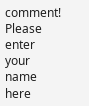comment!
Please enter your name here